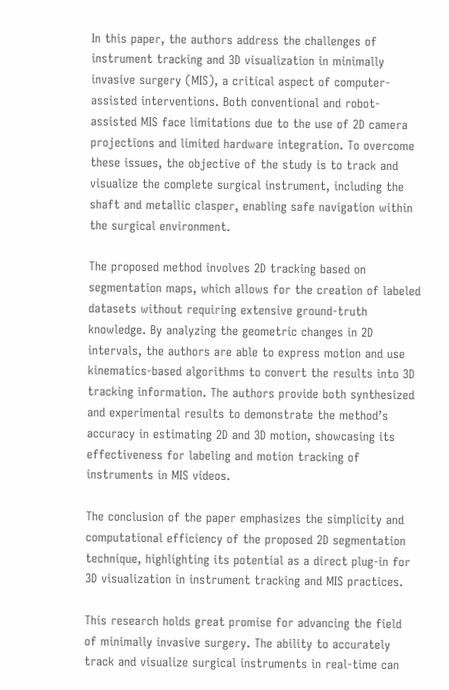In this paper, the authors address the challenges of instrument tracking and 3D visualization in minimally invasive surgery (MIS), a critical aspect of computer-assisted interventions. Both conventional and robot-assisted MIS face limitations due to the use of 2D camera projections and limited hardware integration. To overcome these issues, the objective of the study is to track and visualize the complete surgical instrument, including the shaft and metallic clasper, enabling safe navigation within the surgical environment.

The proposed method involves 2D tracking based on segmentation maps, which allows for the creation of labeled datasets without requiring extensive ground-truth knowledge. By analyzing the geometric changes in 2D intervals, the authors are able to express motion and use kinematics-based algorithms to convert the results into 3D tracking information. The authors provide both synthesized and experimental results to demonstrate the method’s accuracy in estimating 2D and 3D motion, showcasing its effectiveness for labeling and motion tracking of instruments in MIS videos.

The conclusion of the paper emphasizes the simplicity and computational efficiency of the proposed 2D segmentation technique, highlighting its potential as a direct plug-in for 3D visualization in instrument tracking and MIS practices.

This research holds great promise for advancing the field of minimally invasive surgery. The ability to accurately track and visualize surgical instruments in real-time can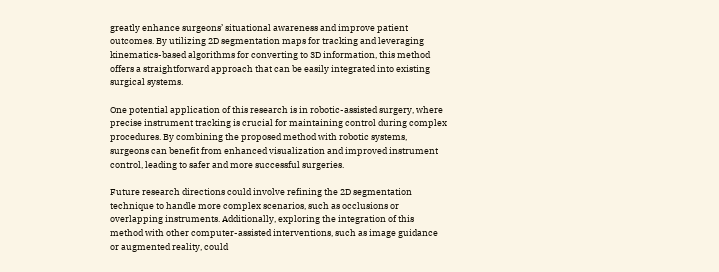greatly enhance surgeons’ situational awareness and improve patient outcomes. By utilizing 2D segmentation maps for tracking and leveraging kinematics-based algorithms for converting to 3D information, this method offers a straightforward approach that can be easily integrated into existing surgical systems.

One potential application of this research is in robotic-assisted surgery, where precise instrument tracking is crucial for maintaining control during complex procedures. By combining the proposed method with robotic systems, surgeons can benefit from enhanced visualization and improved instrument control, leading to safer and more successful surgeries.

Future research directions could involve refining the 2D segmentation technique to handle more complex scenarios, such as occlusions or overlapping instruments. Additionally, exploring the integration of this method with other computer-assisted interventions, such as image guidance or augmented reality, could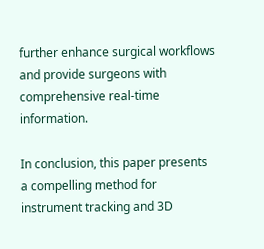further enhance surgical workflows and provide surgeons with comprehensive real-time information.

In conclusion, this paper presents a compelling method for instrument tracking and 3D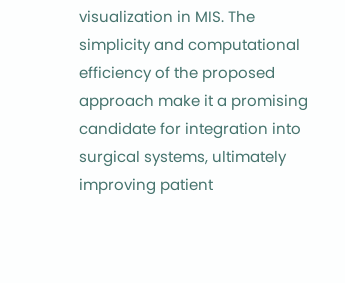visualization in MIS. The simplicity and computational efficiency of the proposed approach make it a promising candidate for integration into surgical systems, ultimately improving patient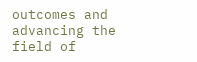outcomes and advancing the field of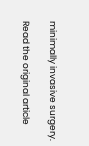minimally invasive surgery.

Read the original article